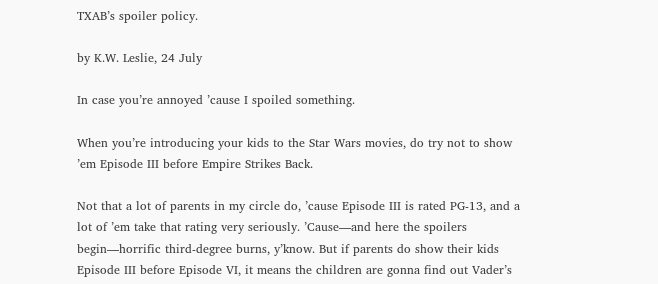TXAB’s spoiler policy.

by K.W. Leslie, 24 July

In case you’re annoyed ’cause I spoiled something.

When you’re introducing your kids to the Star Wars movies, do try not to show ’em Episode III before Empire Strikes Back.

Not that a lot of parents in my circle do, ’cause Episode III is rated PG-13, and a lot of ’em take that rating very seriously. ’Cause—and here the spoilers begin—horrific third-degree burns, y’know. But if parents do show their kids Episode III before Episode VI, it means the children are gonna find out Vader’s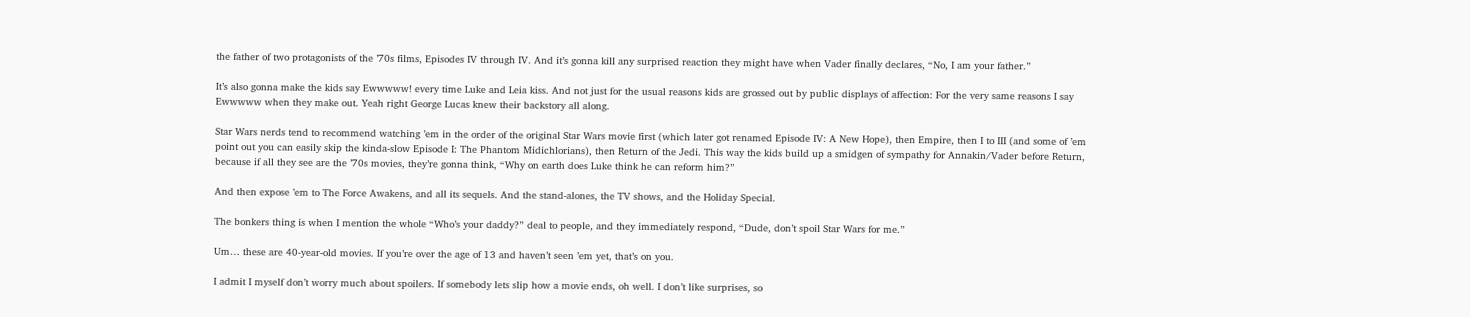the father of two protagonists of the ’70s films, Episodes IV through IV. And it’s gonna kill any surprised reaction they might have when Vader finally declares, “No, I am your father.”

It’s also gonna make the kids say Ewwwww! every time Luke and Leia kiss. And not just for the usual reasons kids are grossed out by public displays of affection: For the very same reasons I say Ewwwww when they make out. Yeah right George Lucas knew their backstory all along.

Star Wars nerds tend to recommend watching ’em in the order of the original Star Wars movie first (which later got renamed Episode IV: A New Hope), then Empire, then I to III (and some of ’em point out you can easily skip the kinda-slow Episode I: The Phantom Midichlorians), then Return of the Jedi. This way the kids build up a smidgen of sympathy for Annakin/Vader before Return, because if all they see are the ’70s movies, they’re gonna think, “Why on earth does Luke think he can reform him?”

And then expose ’em to The Force Awakens, and all its sequels. And the stand-alones, the TV shows, and the Holiday Special.

The bonkers thing is when I mention the whole “Who’s your daddy?” deal to people, and they immediately respond, “Dude, don’t spoil Star Wars for me.”

Um… these are 40-year-old movies. If you’re over the age of 13 and haven’t seen ’em yet, that’s on you.

I admit I myself don’t worry much about spoilers. If somebody lets slip how a movie ends, oh well. I don’t like surprises, so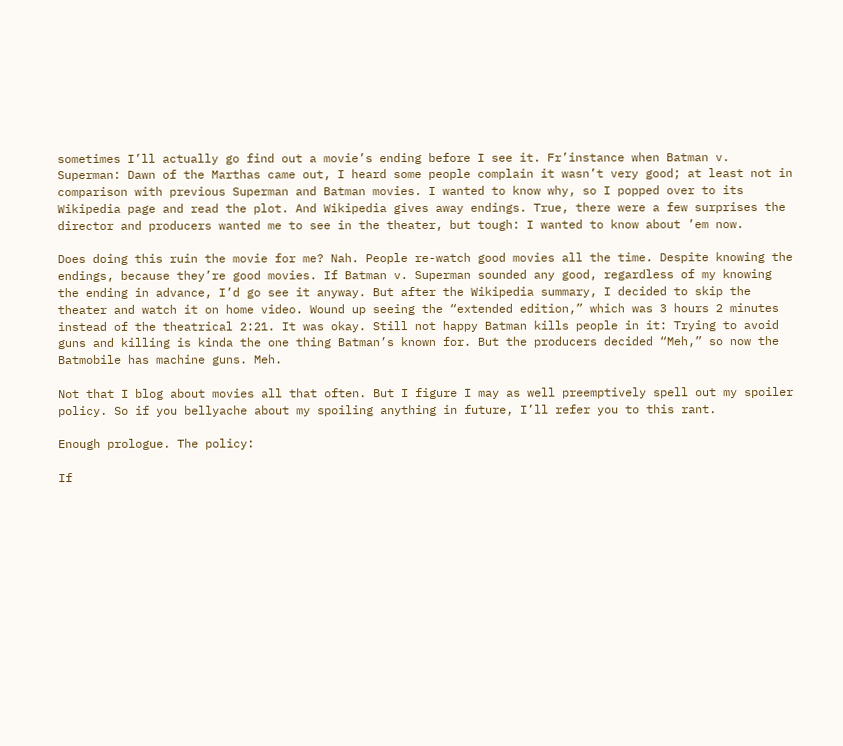sometimes I’ll actually go find out a movie’s ending before I see it. Fr’instance when Batman v. Superman: Dawn of the Marthas came out, I heard some people complain it wasn’t very good; at least not in comparison with previous Superman and Batman movies. I wanted to know why, so I popped over to its Wikipedia page and read the plot. And Wikipedia gives away endings. True, there were a few surprises the director and producers wanted me to see in the theater, but tough: I wanted to know about ’em now.

Does doing this ruin the movie for me? Nah. People re-watch good movies all the time. Despite knowing the endings, because they’re good movies. If Batman v. Superman sounded any good, regardless of my knowing the ending in advance, I’d go see it anyway. But after the Wikipedia summary, I decided to skip the theater and watch it on home video. Wound up seeing the “extended edition,” which was 3 hours 2 minutes instead of the theatrical 2:21. It was okay. Still not happy Batman kills people in it: Trying to avoid guns and killing is kinda the one thing Batman’s known for. But the producers decided “Meh,” so now the Batmobile has machine guns. Meh.

Not that I blog about movies all that often. But I figure I may as well preemptively spell out my spoiler policy. So if you bellyache about my spoiling anything in future, I’ll refer you to this rant.

Enough prologue. The policy:

If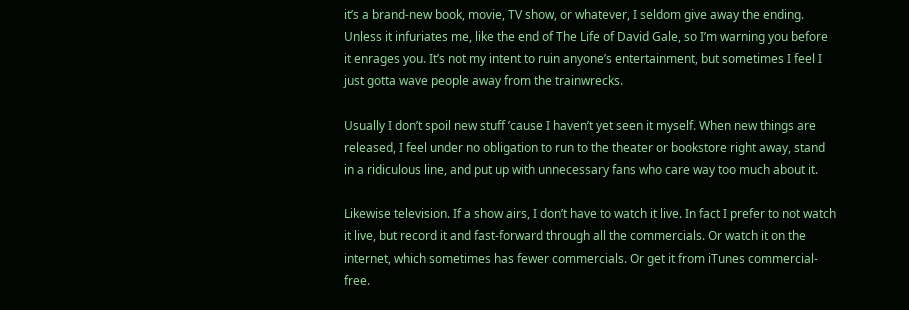it’s a brand-new book, movie, TV show, or whatever, I seldom give away the ending. Unless it infuriates me, like the end of The Life of David Gale, so I’m warning you before it enrages you. It’s not my intent to ruin anyone’s entertainment, but sometimes I feel I just gotta wave people away from the trainwrecks.

Usually I don’t spoil new stuff ’cause I haven’t yet seen it myself. When new things are released, I feel under no obligation to run to the theater or bookstore right away, stand in a ridiculous line, and put up with unnecessary fans who care way too much about it.

Likewise television. If a show airs, I don’t have to watch it live. In fact I prefer to not watch it live, but record it and fast-forward through all the commercials. Or watch it on the internet, which sometimes has fewer commercials. Or get it from iTunes commercial-free.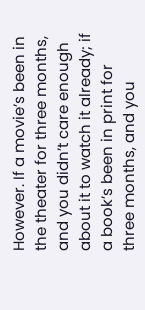However. If a movie’s been in the theater for three months, and you didn’t care enough about it to watch it already; if a book’s been in print for three months, and you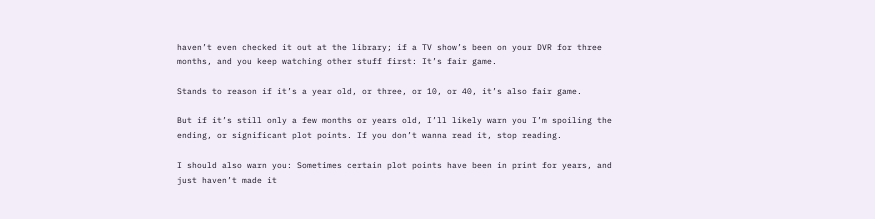haven’t even checked it out at the library; if a TV show’s been on your DVR for three months, and you keep watching other stuff first: It’s fair game.

Stands to reason if it’s a year old, or three, or 10, or 40, it’s also fair game.

But if it’s still only a few months or years old, I’ll likely warn you I’m spoiling the ending, or significant plot points. If you don’t wanna read it, stop reading.

I should also warn you: Sometimes certain plot points have been in print for years, and just haven’t made it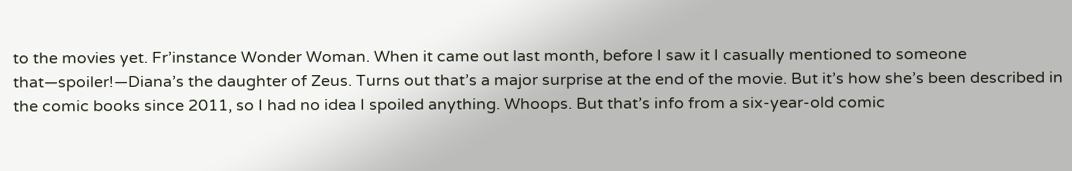to the movies yet. Fr’instance Wonder Woman. When it came out last month, before I saw it I casually mentioned to someone that—spoiler!—Diana’s the daughter of Zeus. Turns out that’s a major surprise at the end of the movie. But it’s how she’s been described in the comic books since 2011, so I had no idea I spoiled anything. Whoops. But that’s info from a six-year-old comic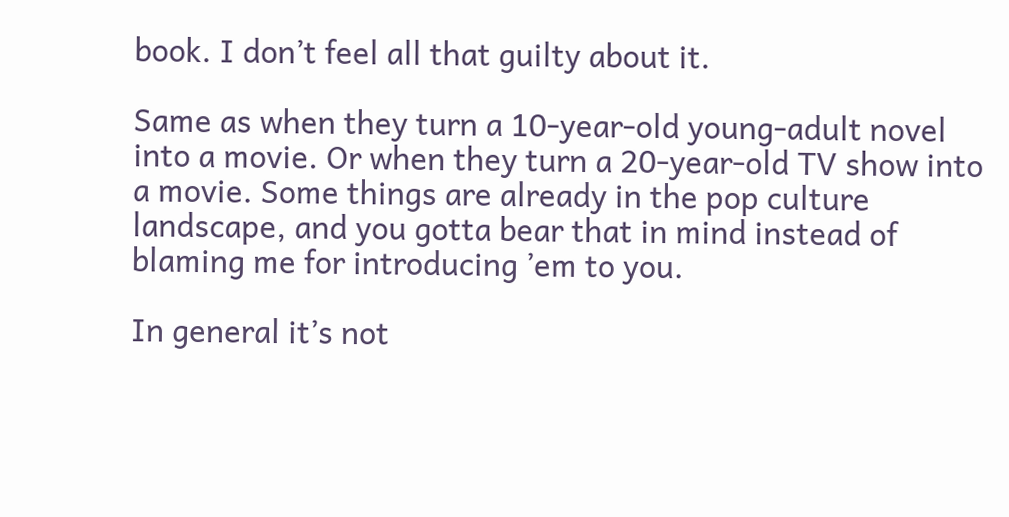book. I don’t feel all that guilty about it.

Same as when they turn a 10-year-old young-adult novel into a movie. Or when they turn a 20-year-old TV show into a movie. Some things are already in the pop culture landscape, and you gotta bear that in mind instead of blaming me for introducing ’em to you.

In general it’s not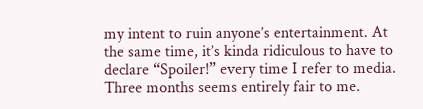my intent to ruin anyone’s entertainment. At the same time, it’s kinda ridiculous to have to declare “Spoiler!” every time I refer to media. Three months seems entirely fair to me.